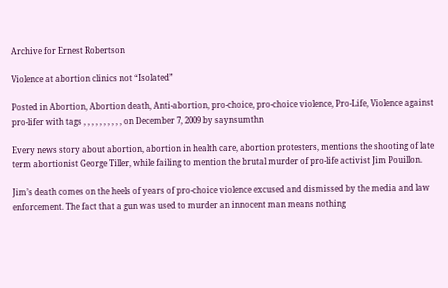Archive for Ernest Robertson

Violence at abortion clinics not “Isolated”

Posted in Abortion, Abortion death, Anti-abortion, pro-choice, pro-choice violence, Pro-Life, Violence against pro-lifer with tags , , , , , , , , , , on December 7, 2009 by saynsumthn

Every news story about abortion, abortion in health care, abortion protesters, mentions the shooting of late term abortionist George Tiller, while failing to mention the brutal murder of pro-life activist Jim Pouillon.

Jim’s death comes on the heels of years of pro-choice violence excused and dismissed by the media and law enforcement. The fact that a gun was used to murder an innocent man means nothing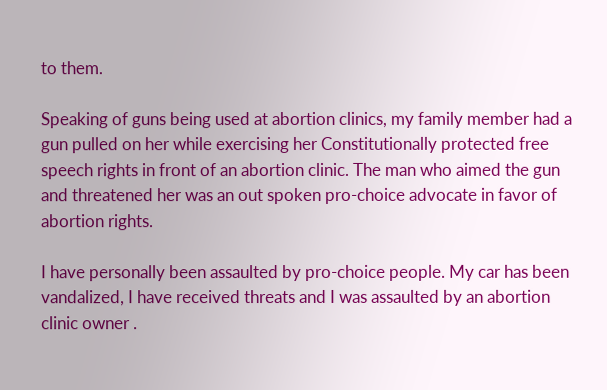to them.

Speaking of guns being used at abortion clinics, my family member had a gun pulled on her while exercising her Constitutionally protected free speech rights in front of an abortion clinic. The man who aimed the gun and threatened her was an out spoken pro-choice advocate in favor of abortion rights.

I have personally been assaulted by pro-choice people. My car has been vandalized, I have received threats and I was assaulted by an abortion clinic owner .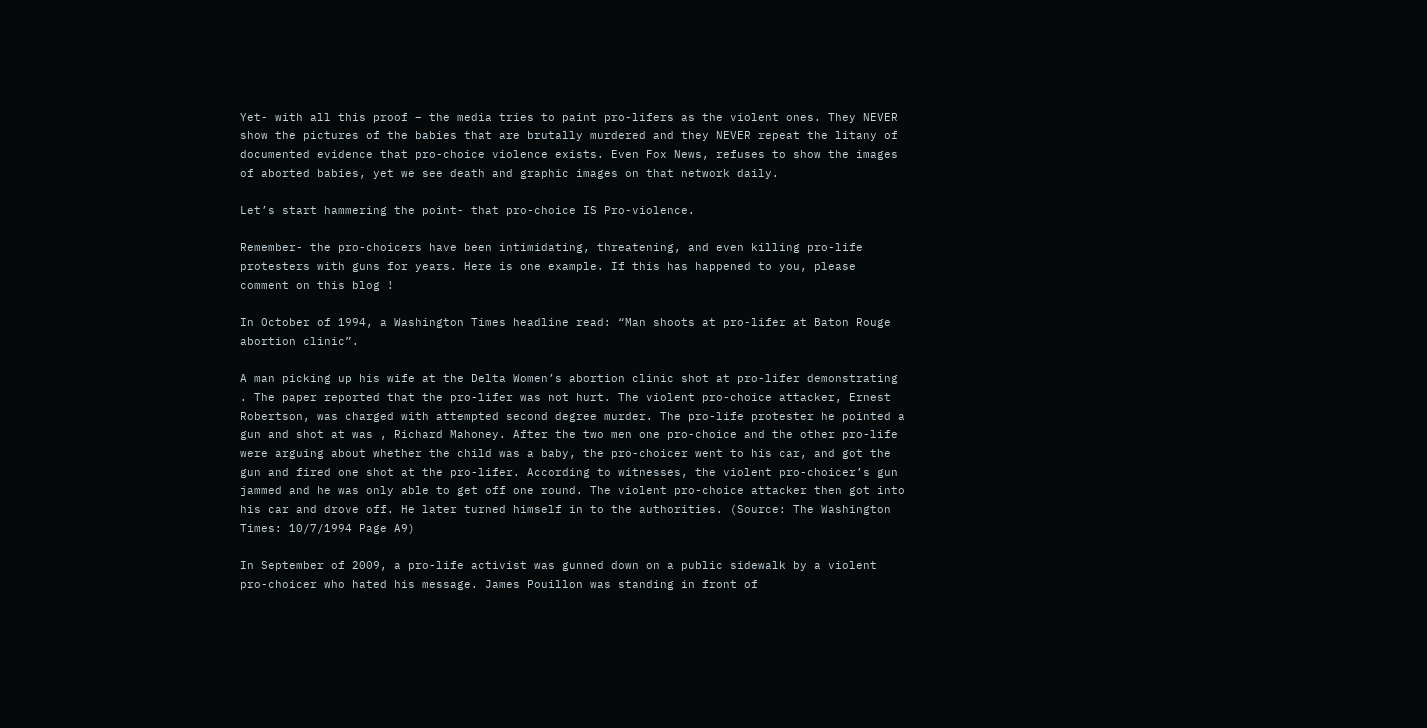Yet- with all this proof – the media tries to paint pro-lifers as the violent ones. They NEVER show the pictures of the babies that are brutally murdered and they NEVER repeat the litany of documented evidence that pro-choice violence exists. Even Fox News, refuses to show the images of aborted babies, yet we see death and graphic images on that network daily.

Let’s start hammering the point- that pro-choice IS Pro-violence.

Remember- the pro-choicers have been intimidating, threatening, and even killing pro-life protesters with guns for years. Here is one example. If this has happened to you, please comment on this blog !

In October of 1994, a Washington Times headline read: “Man shoots at pro-lifer at Baton Rouge abortion clinic”.

A man picking up his wife at the Delta Women’s abortion clinic shot at pro-lifer demonstrating . The paper reported that the pro-lifer was not hurt. The violent pro-choice attacker, Ernest Robertson, was charged with attempted second degree murder. The pro-life protester he pointed a gun and shot at was , Richard Mahoney. After the two men one pro-choice and the other pro-life were arguing about whether the child was a baby, the pro-choicer went to his car, and got the gun and fired one shot at the pro-lifer. According to witnesses, the violent pro-choicer’s gun jammed and he was only able to get off one round. The violent pro-choice attacker then got into his car and drove off. He later turned himself in to the authorities. (Source: The Washington Times: 10/7/1994 Page A9)

In September of 2009, a pro-life activist was gunned down on a public sidewalk by a violent pro-choicer who hated his message. James Pouillon was standing in front of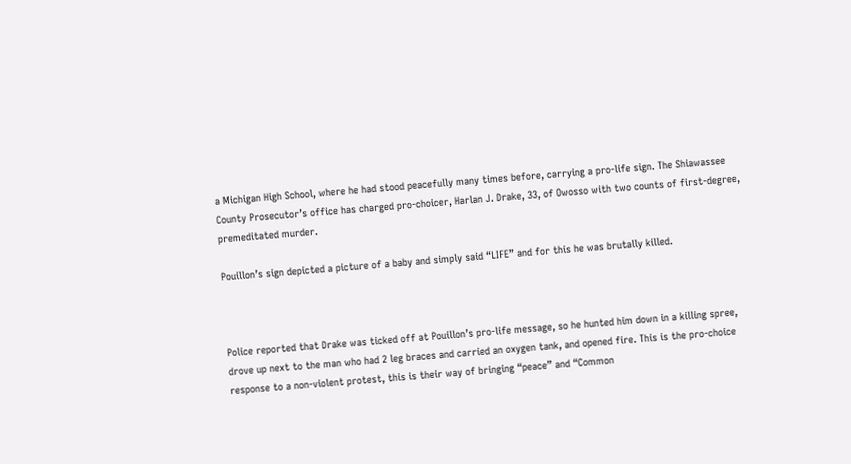a Michigan High School, where he had stood peacefully many times before, carrying a pro-life sign. The Shiawassee County Prosecutor’s office has charged pro-choicer, Harlan J. Drake, 33, of Owosso with two counts of first-degree, premeditated murder.

Pouillon’s sign depicted a picture of a baby and simply said “LIFE” and for this he was brutally killed.



Police reported that Drake was ticked off at Pouillon’s pro-life message, so he hunted him down in a killing spree, drove up next to the man who had 2 leg braces and carried an oxygen tank, and opened fire. This is the pro-choice response to a non-violent protest, this is their way of bringing “peace” and “Common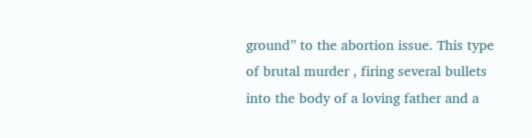ground” to the abortion issue. This type of brutal murder , firing several bullets into the body of a loving father and a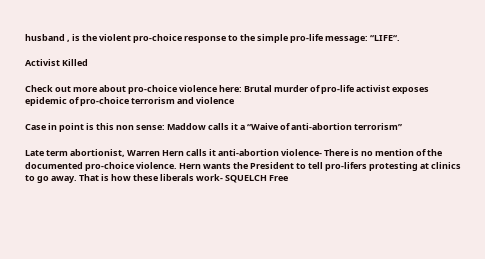husband , is the violent pro-choice response to the simple pro-life message: “LIFE“.

Activist Killed

Check out more about pro-choice violence here: Brutal murder of pro-life activist exposes epidemic of pro-choice terrorism and violence

Case in point is this non sense: Maddow calls it a “Waive of anti-abortion terrorism”

Late term abortionist, Warren Hern calls it anti-abortion violence- There is no mention of the documented pro-choice violence. Hern wants the President to tell pro-lifers protesting at clinics to go away. That is how these liberals work- SQUELCH Free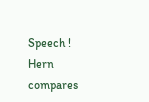Speech ! Hern compares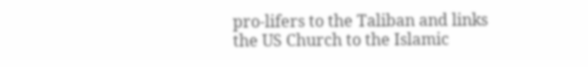pro-lifers to the Taliban and links the US Church to the Islamic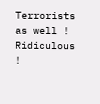Terrorists as well ! Ridiculous !